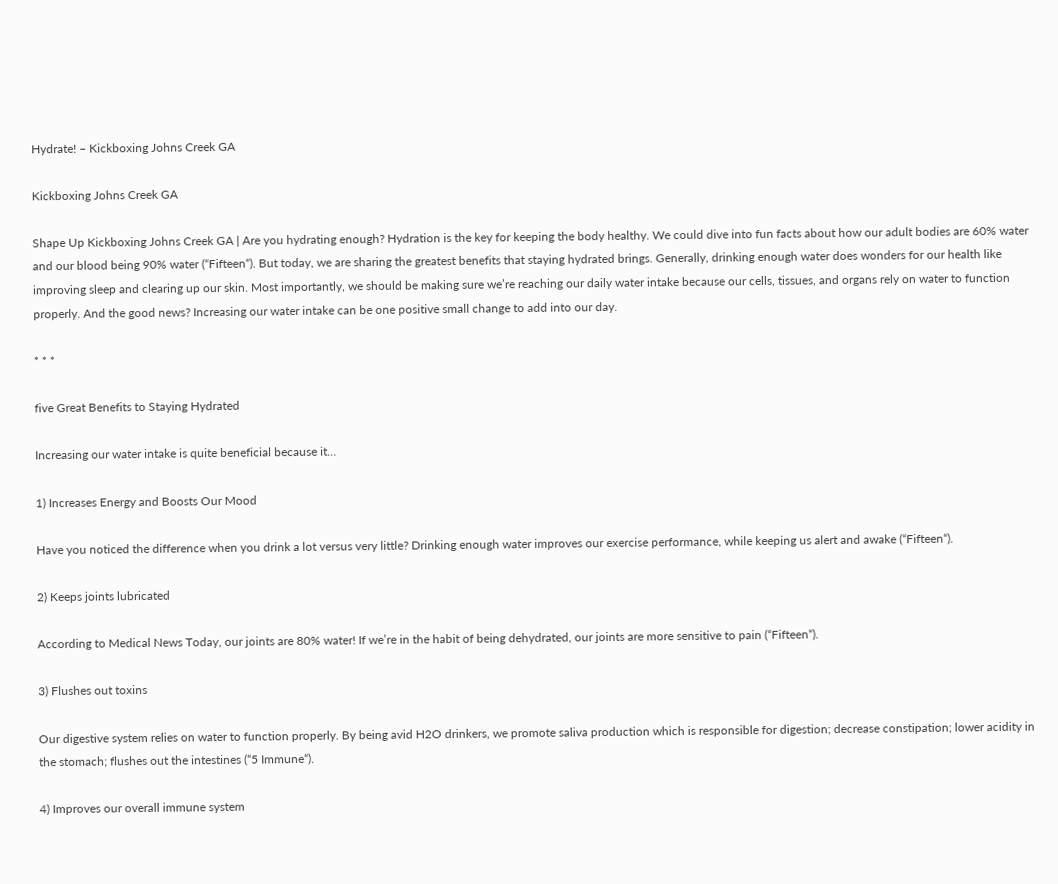Hydrate! – Kickboxing Johns Creek GA

Kickboxing Johns Creek GA

Shape Up Kickboxing Johns Creek GA | Are you hydrating enough? Hydration is the key for keeping the body healthy. We could dive into fun facts about how our adult bodies are 60% water and our blood being 90% water (“Fifteen“). But today, we are sharing the greatest benefits that staying hydrated brings. Generally, drinking enough water does wonders for our health like improving sleep and clearing up our skin. Most importantly, we should be making sure we’re reaching our daily water intake because our cells, tissues, and organs rely on water to function properly. And the good news? Increasing our water intake can be one positive small change to add into our day.

* * *

five Great Benefits to Staying Hydrated

Increasing our water intake is quite beneficial because it…

1) Increases Energy and Boosts Our Mood

Have you noticed the difference when you drink a lot versus very little? Drinking enough water improves our exercise performance, while keeping us alert and awake (“Fifteen“).

2) Keeps joints lubricated

According to Medical News Today, our joints are 80% water! If we’re in the habit of being dehydrated, our joints are more sensitive to pain (“Fifteen“).

3) Flushes out toxins

Our digestive system relies on water to function properly. By being avid H2O drinkers, we promote saliva production which is responsible for digestion; decrease constipation; lower acidity in the stomach; flushes out the intestines (“5 Immune“).

4) Improves our overall immune system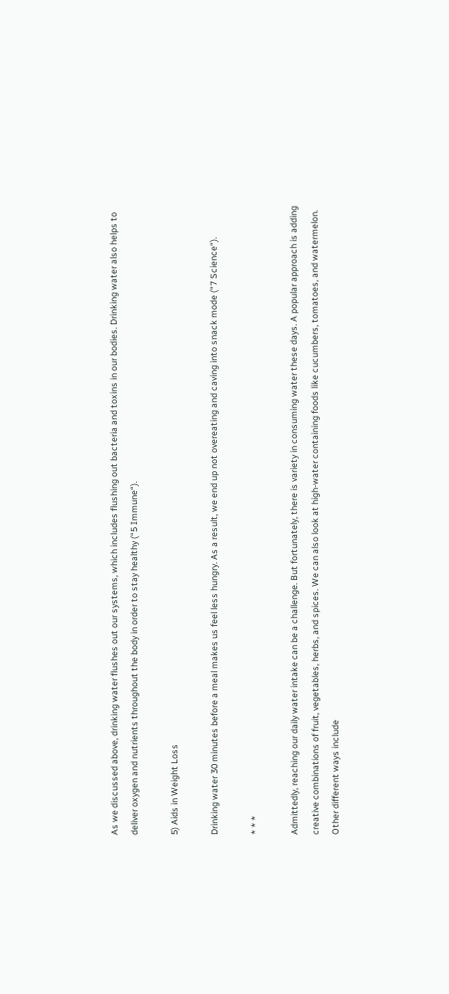As we discussed above, drinking water flushes out our systems, which includes flushing out bacteria and toxins in our bodies. Drinking water also helps to deliver oxygen and nutrients throughout the body in order to stay healthy (“5 Immune“).

5) Aids in Weight Loss

Drinking water 30 minutes before a meal makes us feel less hungry. As a result, we end up not overeating and caving into snack mode (“7 Science“).

* * *

Admittedly, reaching our daily water intake can be a challenge. But fortunately, there is variety in consuming water these days. A popular approach is adding creative combinations of fruit, vegetables, herbs, and spices. We can also look at high-water containing foods like cucumbers, tomatoes, and watermelon. Other different ways include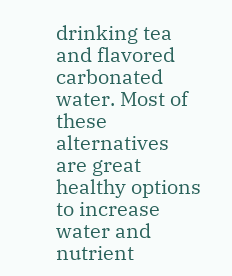drinking tea and flavored carbonated water. Most of these alternatives are great healthy options to increase water and nutrient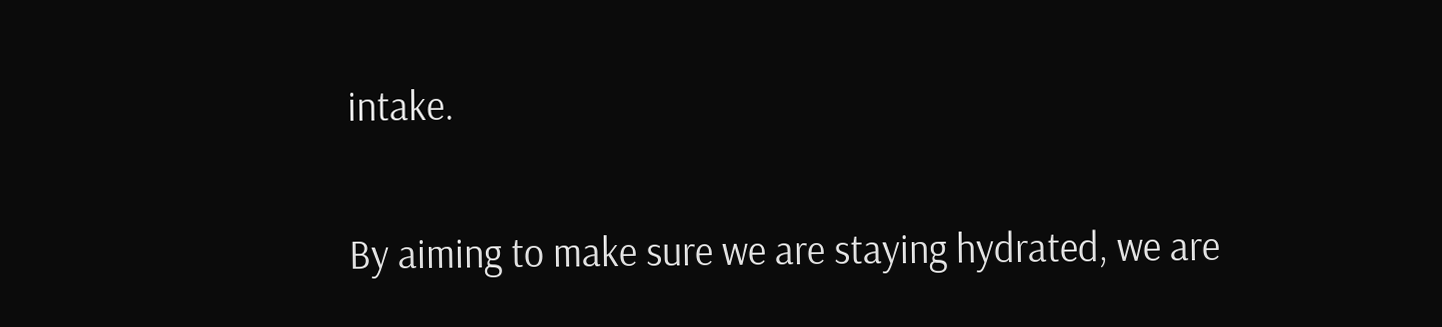intake.

By aiming to make sure we are staying hydrated, we are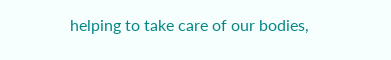helping to take care of our bodies,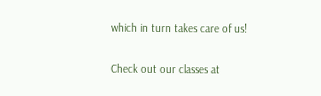which in turn takes care of us!

Check out our classes at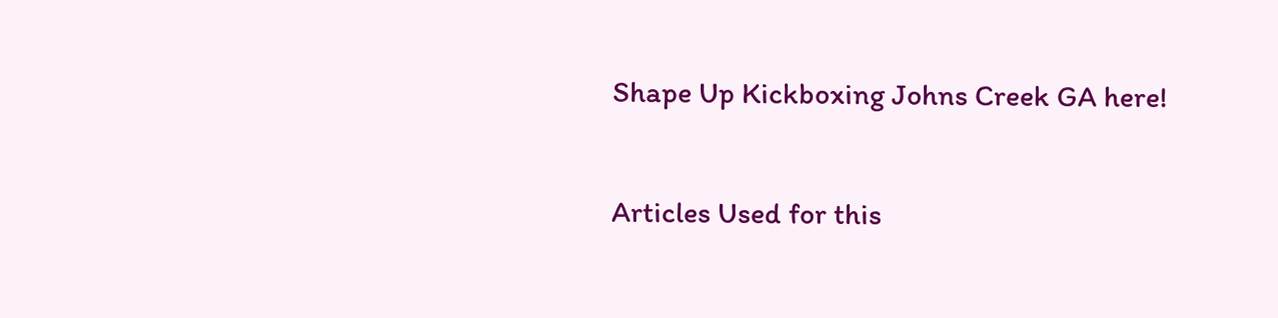Shape Up Kickboxing Johns Creek GA here!

Articles Used for this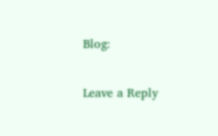Blog:

Leave a Reply